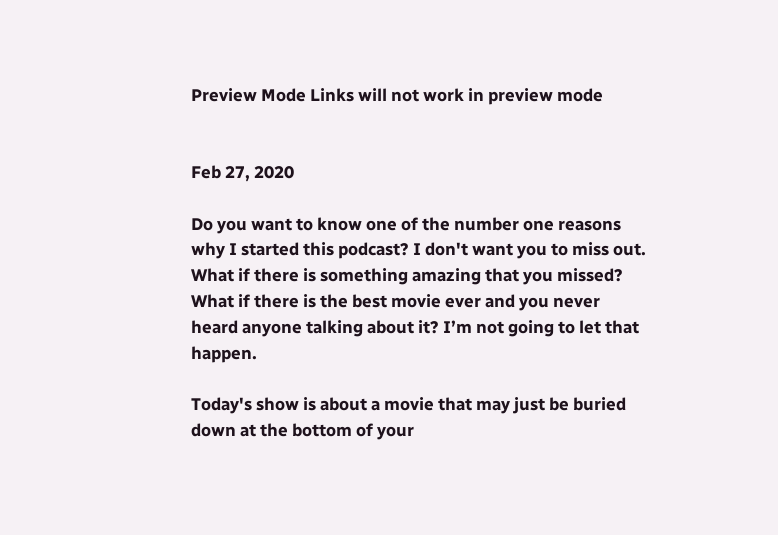Preview Mode Links will not work in preview mode


Feb 27, 2020

Do you want to know one of the number one reasons why I started this podcast? I don't want you to miss out. What if there is something amazing that you missed? What if there is the best movie ever and you never heard anyone talking about it? I’m not going to let that happen.

Today's show is about a movie that may just be buried down at the bottom of your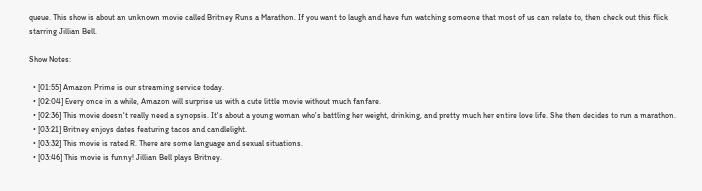queue. This show is about an unknown movie called Britney Runs a Marathon. If you want to laugh and have fun watching someone that most of us can relate to, then check out this flick starring Jillian Bell.

Show Notes:

  • [01:55] Amazon Prime is our streaming service today.
  • [02:04] Every once in a while, Amazon will surprise us with a cute little movie without much fanfare.
  • [02:36] This movie doesn't really need a synopsis. It's about a young woman who's battling her weight, drinking, and pretty much her entire love life. She then decides to run a marathon.
  • [03:21] Britney enjoys dates featuring tacos and candlelight.
  • [03:32] This movie is rated R. There are some language and sexual situations.
  • [03:46] This movie is funny! Jillian Bell plays Britney.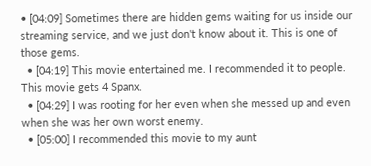• [04:09] Sometimes there are hidden gems waiting for us inside our streaming service, and we just don't know about it. This is one of those gems.
  • [04:19] This movie entertained me. I recommended it to people. This movie gets 4 Spanx.
  • [04:29] I was rooting for her even when she messed up and even when she was her own worst enemy.
  • [05:00] I recommended this movie to my aunt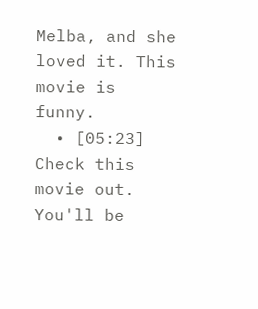Melba, and she loved it. This movie is funny.
  • [05:23] Check this movie out. You'll be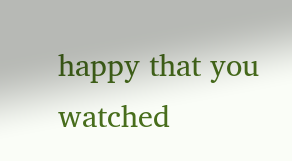happy that you watched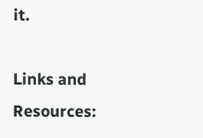it.

Links and Resources: